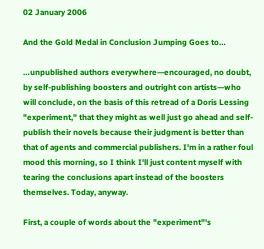02 January 2006

And the Gold Medal in Conclusion Jumping Goes to…

…unpublished authors everywhere—encouraged, no doubt, by self-publishing boosters and outright con artists—who will conclude, on the basis of this retread of a Doris Lessing "experiment," that they might as well just go ahead and self-publish their novels because their judgment is better than that of agents and commercial publishers. I'm in a rather foul mood this morning, so I think I'll just content myself with tearing the conclusions apart instead of the boosters themselves. Today, anyway.

First, a couple of words about the "experiment"'s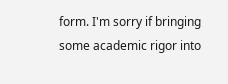form. I'm sorry if bringing some academic rigor into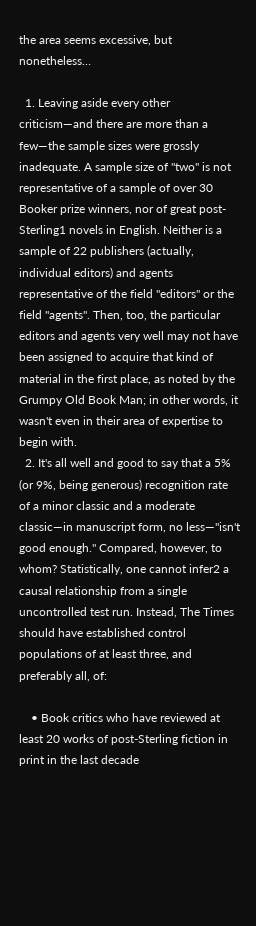the area seems excessive, but nonetheless…

  1. Leaving aside every other criticism—and there are more than a few—the sample sizes were grossly inadequate. A sample size of "two" is not representative of a sample of over 30 Booker prize winners, nor of great post-Sterling1 novels in English. Neither is a sample of 22 publishers (actually, individual editors) and agents representative of the field "editors" or the field "agents". Then, too, the particular editors and agents very well may not have been assigned to acquire that kind of material in the first place, as noted by the Grumpy Old Book Man; in other words, it wasn't even in their area of expertise to begin with.
  2. It's all well and good to say that a 5% (or 9%, being generous) recognition rate of a minor classic and a moderate classic—in manuscript form, no less—"isn't good enough." Compared, however, to whom? Statistically, one cannot infer2 a causal relationship from a single uncontrolled test run. Instead, The Times should have established control populations of at least three, and preferably all, of:

    • Book critics who have reviewed at least 20 works of post-Sterling fiction in print in the last decade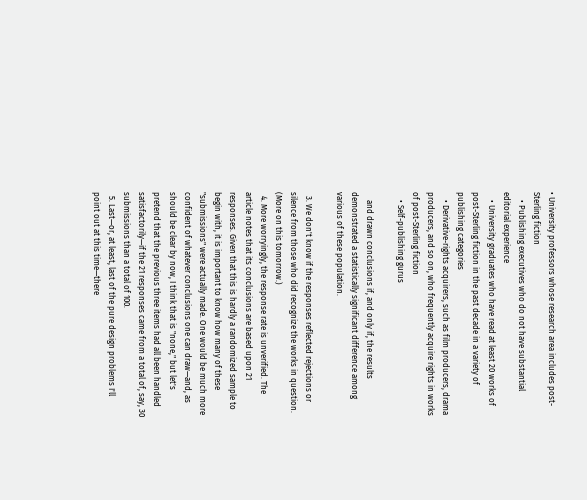• University professors whose research area includes post-Sterling fiction
    • Publishing executives who do not have substantial editorial experience
    • University graduates who have read at least 20 works of post-Sterling fiction in the past decade in a variety of publishing categories
    • Derivative-rights acquirers, such as film producers, drama producers, and so on, who frequently acquire rights in works of post-Sterling fiction
    • Self-publishing gurus

    and drawn conclusions if, and only if, the results demonstrated a statistically significant difference among various of these population.

  3. We don't know if the responses reflected rejections or silence from those who did recognize the works in question. (More on this tomorrow.)
  4. More worryingly, the response rate is unverified. The article notes that its conclusions are based upon 21 responses. Given that this is hardly a randomized sample to begin with, it is important to know how many of these "submissions" were actually made. One would be much more confident of whatever conclusions one can draw—and, as should be clear by now, I think that is "none," but let's pretend that the previous three items had all been handled satisfactorily—if the 21 responses came from a total of, say, 30 submissions than a total of 100.
  5. Last—or, at least, last of the pure design problems I'll point out at this time—there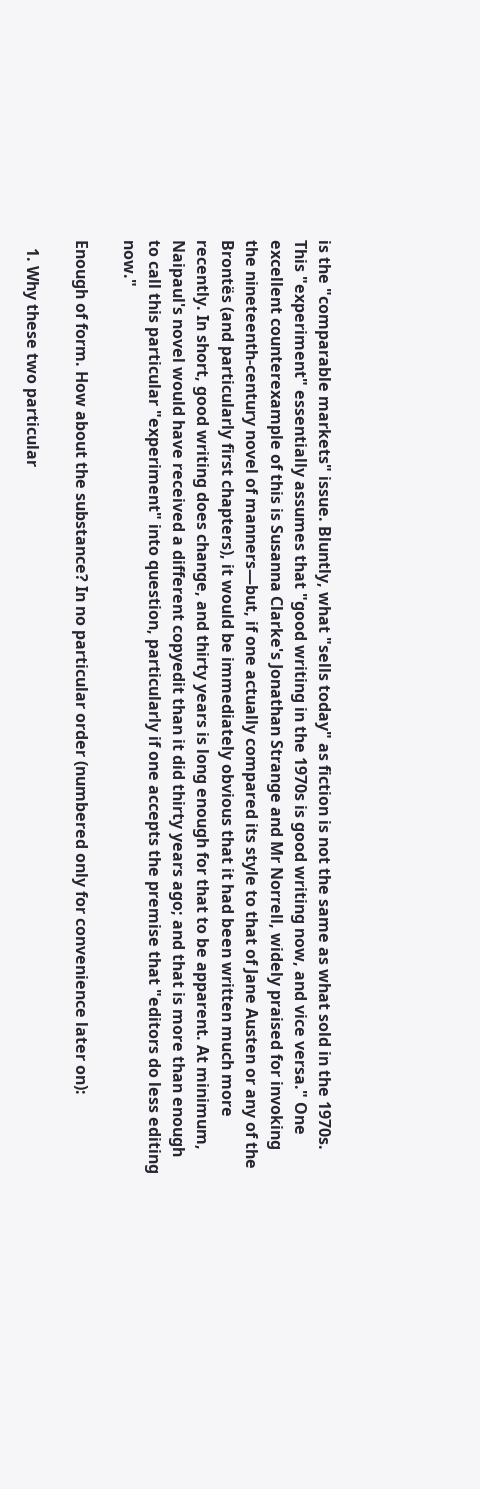is the "comparable markets" issue. Bluntly, what "sells today" as fiction is not the same as what sold in the 1970s. This "experiment" essentially assumes that "good writing in the 1970s is good writing now, and vice versa." One excellent counterexample of this is Susanna Clarke's Jonathan Strange and Mr Norrell, widely praised for invoking the nineteenth-century novel of manners—but, if one actually compared its style to that of Jane Austen or any of the Brontës (and particularly first chapters), it would be immediately obvious that it had been written much more recently. In short, good writing does change, and thirty years is long enough for that to be apparent. At minimum, Naipaul's novel would have received a different copyedit than it did thirty years ago; and that is more than enough to call this particular "experiment" into question, particularly if one accepts the premise that "editors do less editing now."

Enough of form. How about the substance? In no particular order (numbered only for convenience later on):

  1. Why these two particular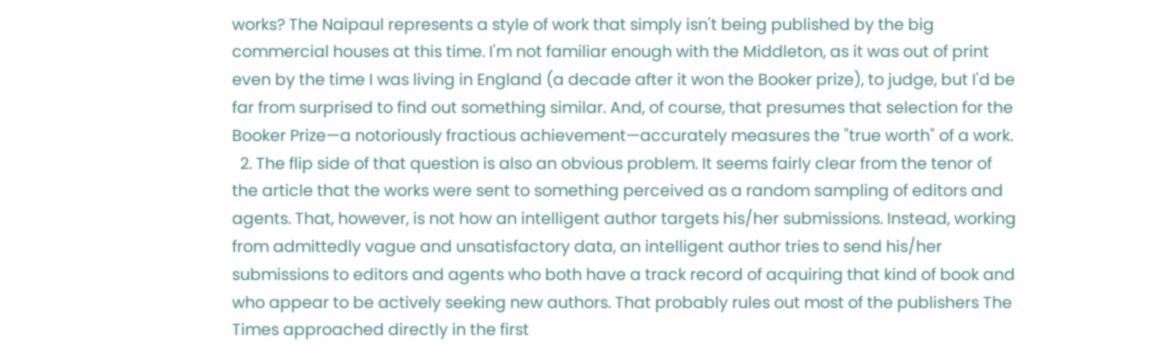works? The Naipaul represents a style of work that simply isn't being published by the big commercial houses at this time. I'm not familiar enough with the Middleton, as it was out of print even by the time I was living in England (a decade after it won the Booker prize), to judge, but I'd be far from surprised to find out something similar. And, of course, that presumes that selection for the Booker Prize—a notoriously fractious achievement—accurately measures the "true worth" of a work.
  2. The flip side of that question is also an obvious problem. It seems fairly clear from the tenor of the article that the works were sent to something perceived as a random sampling of editors and agents. That, however, is not how an intelligent author targets his/her submissions. Instead, working from admittedly vague and unsatisfactory data, an intelligent author tries to send his/her submissions to editors and agents who both have a track record of acquiring that kind of book and who appear to be actively seeking new authors. That probably rules out most of the publishers The Times approached directly in the first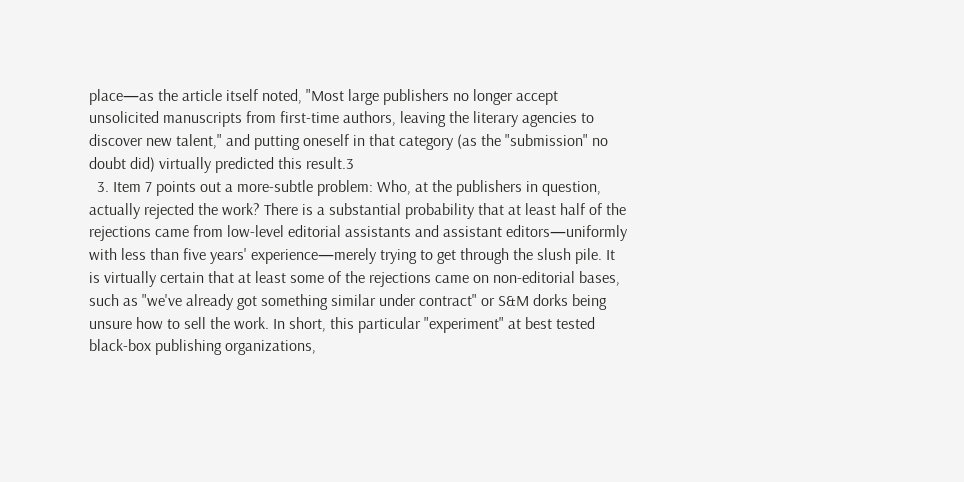place—as the article itself noted, "Most large publishers no longer accept unsolicited manuscripts from first-time authors, leaving the literary agencies to discover new talent," and putting oneself in that category (as the "submission" no doubt did) virtually predicted this result.3
  3. Item 7 points out a more-subtle problem: Who, at the publishers in question, actually rejected the work? There is a substantial probability that at least half of the rejections came from low-level editorial assistants and assistant editors—uniformly with less than five years' experience—merely trying to get through the slush pile. It is virtually certain that at least some of the rejections came on non-editorial bases, such as "we've already got something similar under contract" or S&M dorks being unsure how to sell the work. In short, this particular "experiment" at best tested black-box publishing organizations,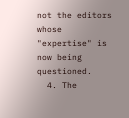not the editors whose "expertise" is now being questioned.
  4. The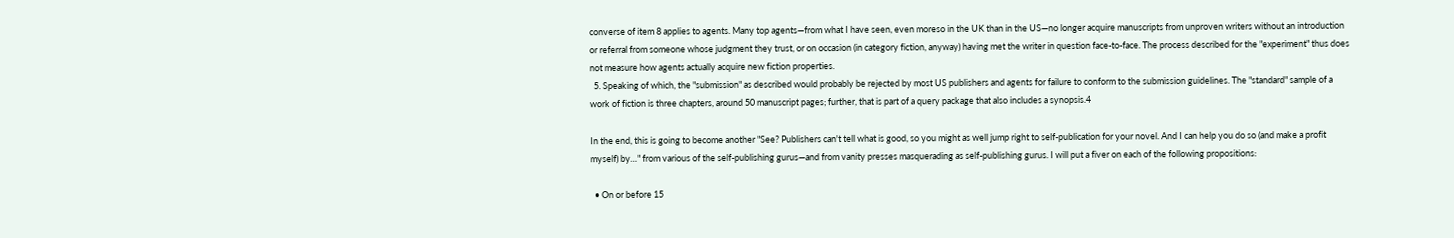converse of item 8 applies to agents. Many top agents—from what I have seen, even moreso in the UK than in the US—no longer acquire manuscripts from unproven writers without an introduction or referral from someone whose judgment they trust, or on occasion (in category fiction, anyway) having met the writer in question face-to-face. The process described for the "experiment" thus does not measure how agents actually acquire new fiction properties.
  5. Speaking of which, the "submission" as described would probably be rejected by most US publishers and agents for failure to conform to the submission guidelines. The "standard" sample of a work of fiction is three chapters, around 50 manuscript pages; further, that is part of a query package that also includes a synopsis.4

In the end, this is going to become another "See? Publishers can't tell what is good, so you might as well jump right to self-publication for your novel. And I can help you do so (and make a profit myself) by…" from various of the self-publishing gurus—and from vanity presses masquerading as self-publishing gurus. I will put a fiver on each of the following propositions:

  • On or before 15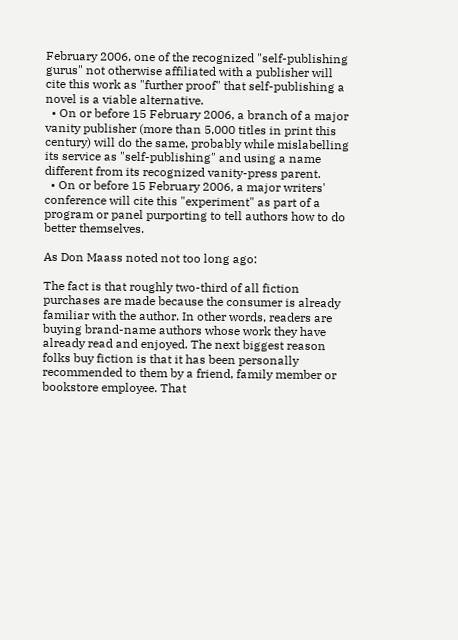February 2006, one of the recognized "self-publishing gurus" not otherwise affiliated with a publisher will cite this work as "further proof" that self-publishing a novel is a viable alternative.
  • On or before 15 February 2006, a branch of a major vanity publisher (more than 5,000 titles in print this century) will do the same, probably while mislabelling its service as "self-publishing" and using a name different from its recognized vanity-press parent.
  • On or before 15 February 2006, a major writers' conference will cite this "experiment" as part of a program or panel purporting to tell authors how to do better themselves.

As Don Maass noted not too long ago:

The fact is that roughly two-third of all fiction purchases are made because the consumer is already familiar with the author. In other words, readers are buying brand-name authors whose work they have already read and enjoyed. The next biggest reason folks buy fiction is that it has been personally recommended to them by a friend, family member or bookstore employee. That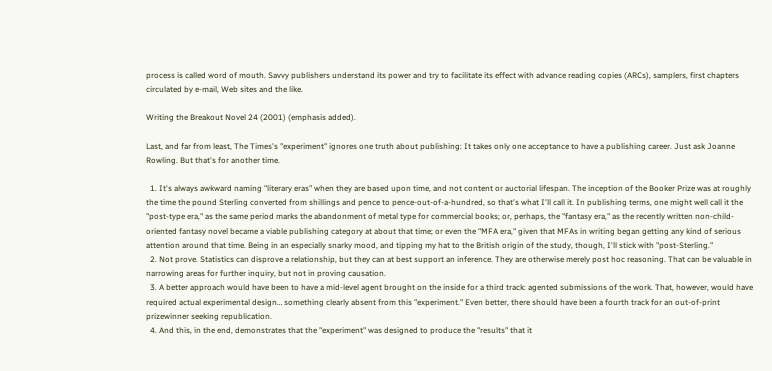process is called word of mouth. Savvy publishers understand its power and try to facilitate its effect with advance reading copies (ARCs), samplers, first chapters circulated by e-mail, Web sites and the like.

Writing the Breakout Novel 24 (2001) (emphasis added).

Last, and far from least, The Times's "experiment" ignores one truth about publishing: It takes only one acceptance to have a publishing career. Just ask Joanne Rowling. But that's for another time.

  1. It's always awkward naming "literary eras" when they are based upon time, and not content or auctorial lifespan. The inception of the Booker Prize was at roughly the time the pound Sterling converted from shillings and pence to pence-out-of-a-hundred, so that's what I'll call it. In publishing terms, one might well call it the "post-type era," as the same period marks the abandonment of metal type for commercial books; or, perhaps, the "fantasy era," as the recently written non-child-oriented fantasy novel became a viable publishing category at about that time; or even the "MFA era," given that MFAs in writing began getting any kind of serious attention around that time. Being in an especially snarky mood, and tipping my hat to the British origin of the study, though, I'll stick with "post-Sterling."
  2. Not prove. Statistics can disprove a relationship, but they can at best support an inference. They are otherwise merely post hoc reasoning. That can be valuable in narrowing areas for further inquiry, but not in proving causation.
  3. A better approach would have been to have a mid-level agent brought on the inside for a third track: agented submissions of the work. That, however, would have required actual experimental design… something clearly absent from this "experiment." Even better, there should have been a fourth track for an out-of-print prizewinner seeking republication.
  4. And this, in the end, demonstrates that the "experiment" was designed to produce the "results" that it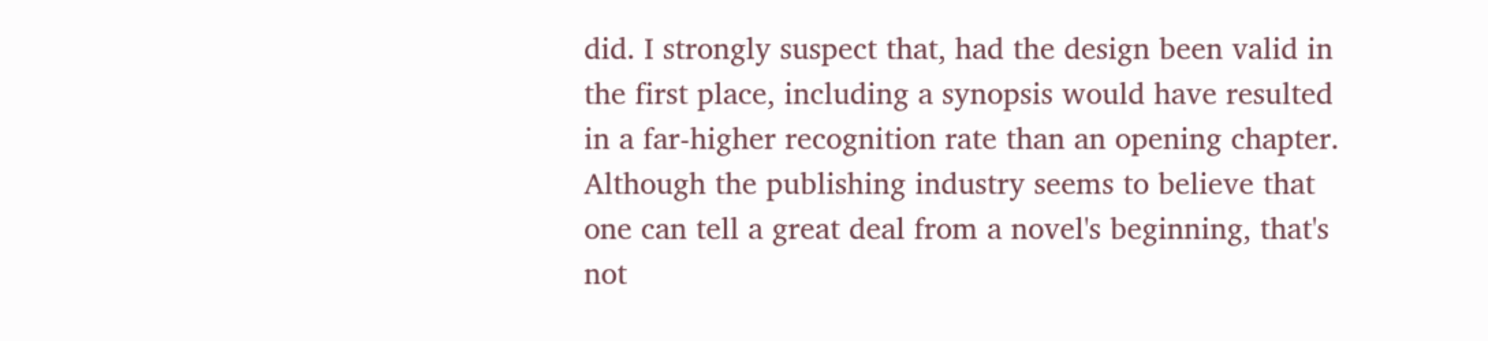did. I strongly suspect that, had the design been valid in the first place, including a synopsis would have resulted in a far-higher recognition rate than an opening chapter. Although the publishing industry seems to believe that one can tell a great deal from a novel's beginning, that's not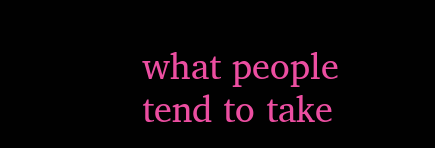what people tend to take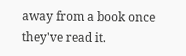away from a book once they've read it.